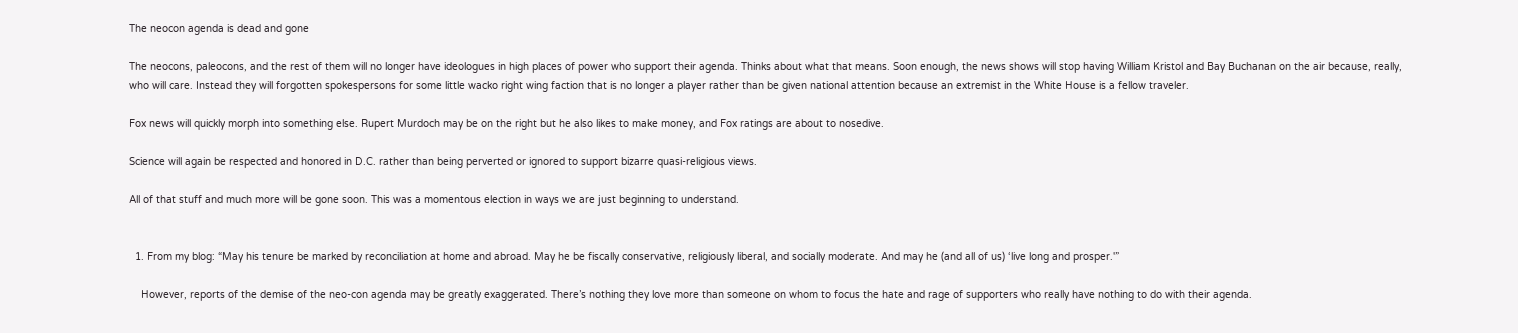The neocon agenda is dead and gone

The neocons, paleocons, and the rest of them will no longer have ideologues in high places of power who support their agenda. Thinks about what that means. Soon enough, the news shows will stop having William Kristol and Bay Buchanan on the air because, really, who will care. Instead they will forgotten spokespersons for some little wacko right wing faction that is no longer a player rather than be given national attention because an extremist in the White House is a fellow traveler.

Fox news will quickly morph into something else. Rupert Murdoch may be on the right but he also likes to make money, and Fox ratings are about to nosedive.

Science will again be respected and honored in D.C. rather than being perverted or ignored to support bizarre quasi-religious views.

All of that stuff and much more will be gone soon. This was a momentous election in ways we are just beginning to understand.


  1. From my blog: “May his tenure be marked by reconciliation at home and abroad. May he be fiscally conservative, religiously liberal, and socially moderate. And may he (and all of us) ‘live long and prosper.'”

    However, reports of the demise of the neo-con agenda may be greatly exaggerated. There’s nothing they love more than someone on whom to focus the hate and rage of supporters who really have nothing to do with their agenda.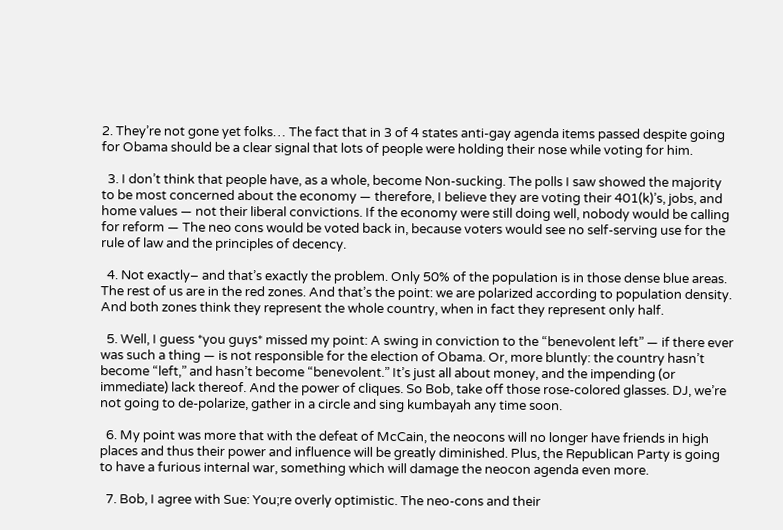2. They’re not gone yet folks… The fact that in 3 of 4 states anti-gay agenda items passed despite going for Obama should be a clear signal that lots of people were holding their nose while voting for him.

  3. I don’t think that people have, as a whole, become Non-sucking. The polls I saw showed the majority to be most concerned about the economy — therefore, I believe they are voting their 401(k)’s, jobs, and home values — not their liberal convictions. If the economy were still doing well, nobody would be calling for reform — The neo cons would be voted back in, because voters would see no self-serving use for the rule of law and the principles of decency.

  4. Not exactly– and that’s exactly the problem. Only 50% of the population is in those dense blue areas. The rest of us are in the red zones. And that’s the point: we are polarized according to population density. And both zones think they represent the whole country, when in fact they represent only half.

  5. Well, I guess *you guys* missed my point: A swing in conviction to the “benevolent left” — if there ever was such a thing — is not responsible for the election of Obama. Or, more bluntly: the country hasn’t become “left,” and hasn’t become “benevolent.” It’s just all about money, and the impending (or immediate) lack thereof. And the power of cliques. So Bob, take off those rose-colored glasses. DJ, we’re not going to de-polarize, gather in a circle and sing kumbayah any time soon.

  6. My point was more that with the defeat of McCain, the neocons will no longer have friends in high places and thus their power and influence will be greatly diminished. Plus, the Republican Party is going to have a furious internal war, something which will damage the neocon agenda even more.

  7. Bob, I agree with Sue: You;re overly optimistic. The neo-cons and their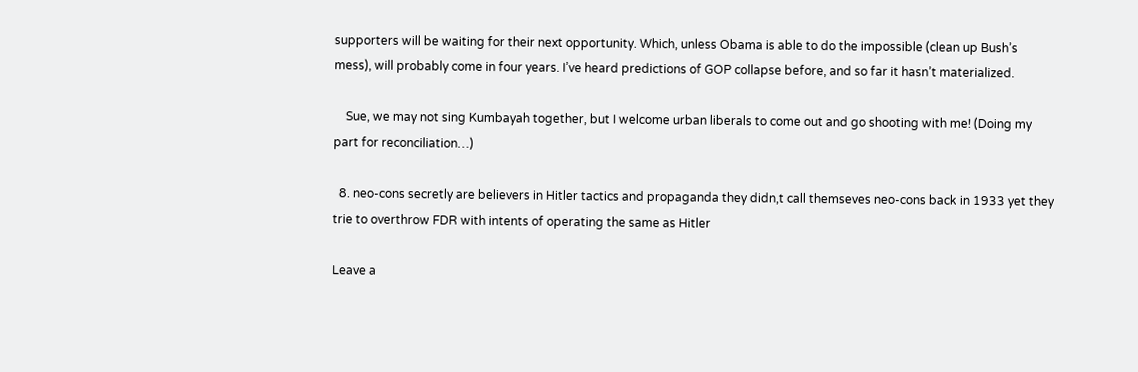supporters will be waiting for their next opportunity. Which, unless Obama is able to do the impossible (clean up Bush’s mess), will probably come in four years. I’ve heard predictions of GOP collapse before, and so far it hasn’t materialized.

    Sue, we may not sing Kumbayah together, but I welcome urban liberals to come out and go shooting with me! (Doing my part for reconciliation…)

  8. neo-cons secretly are believers in Hitler tactics and propaganda they didn,t call themseves neo-cons back in 1933 yet they trie to overthrow FDR with intents of operating the same as Hitler

Leave a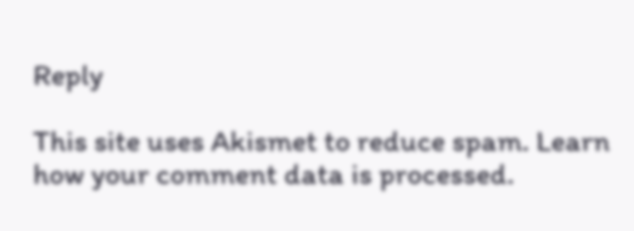Reply

This site uses Akismet to reduce spam. Learn how your comment data is processed.